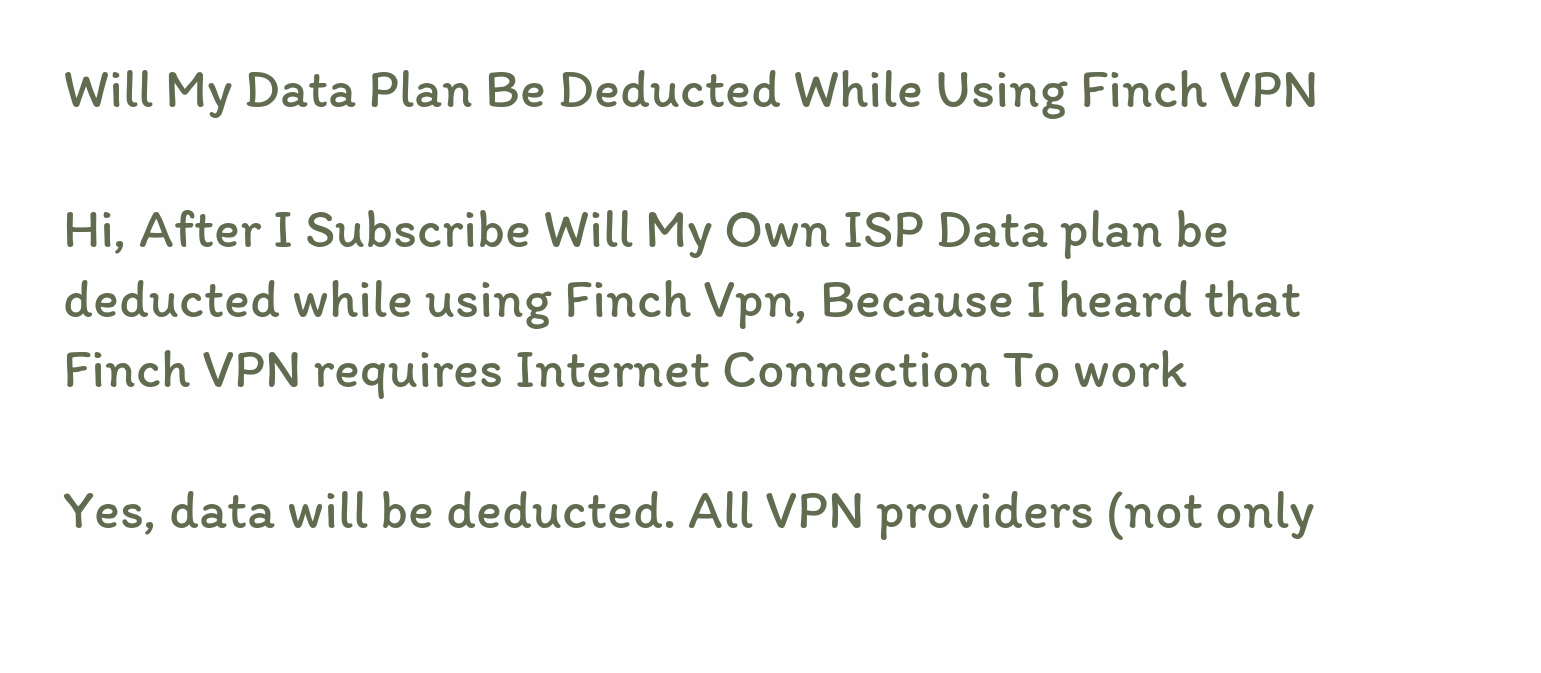Will My Data Plan Be Deducted While Using Finch VPN

Hi, After I Subscribe Will My Own ISP Data plan be deducted while using Finch Vpn, Because I heard that Finch VPN requires Internet Connection To work

Yes, data will be deducted. All VPN providers (not only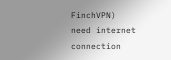FinchVPN) need internet connection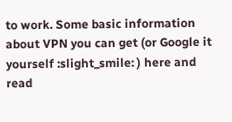to work. Some basic information about VPN you can get (or Google it yourself :slight_smile: ) here and read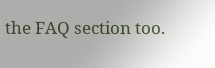the FAQ section too.